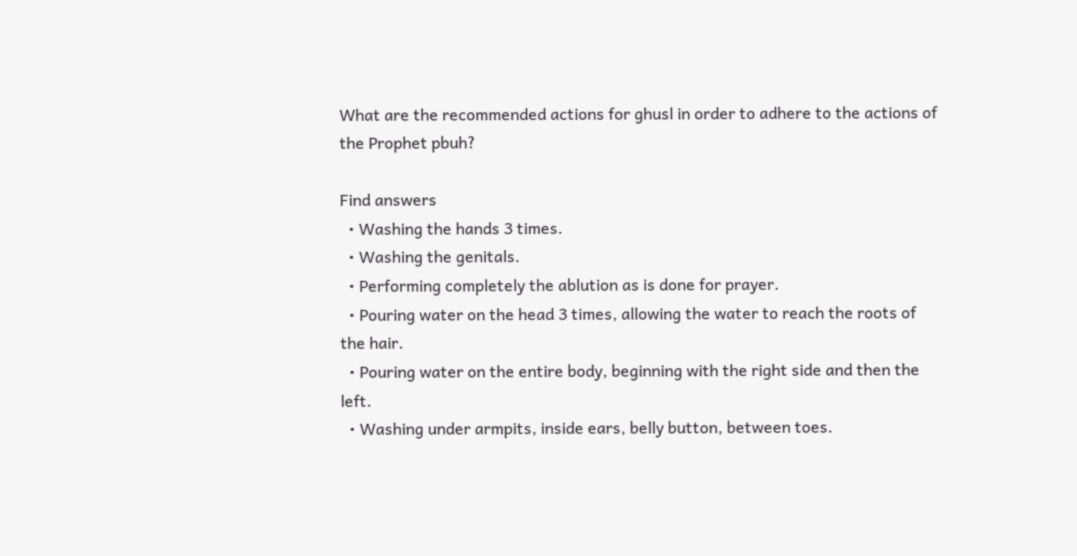What are the recommended actions for ghusl in order to adhere to the actions of the Prophet pbuh?

Find answers
  • Washing the hands 3 times.
  • Washing the genitals.
  • Performing completely the ablution as is done for prayer.
  • Pouring water on the head 3 times, allowing the water to reach the roots of the hair.
  • Pouring water on the entire body, beginning with the right side and then the left.
  • Washing under armpits, inside ears, belly button, between toes.